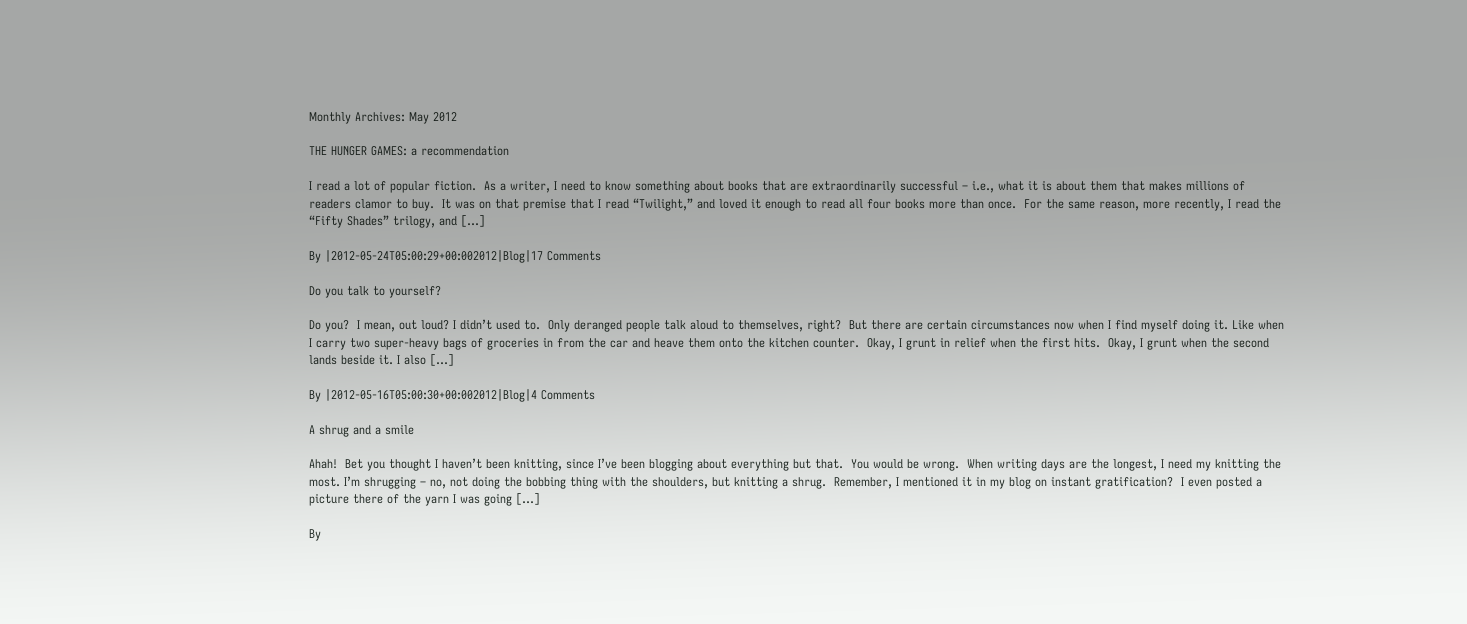Monthly Archives: May 2012

THE HUNGER GAMES: a recommendation

I read a lot of popular fiction.  As a writer, I need to know something about books that are extraordinarily successful – i.e., what it is about them that makes millions of readers clamor to buy.  It was on that premise that I read “Twilight,” and loved it enough to read all four books more than once.  For the same reason, more recently, I read the “Fifty Shades” trilogy, and [...]

By |2012-05-24T05:00:29+00:002012|Blog|17 Comments

Do you talk to yourself?

Do you?  I mean, out loud? I didn’t used to.  Only deranged people talk aloud to themselves, right?  But there are certain circumstances now when I find myself doing it. Like when I carry two super-heavy bags of groceries in from the car and heave them onto the kitchen counter.  Okay, I grunt in relief when the first hits.  Okay, I grunt when the second lands beside it. I also [...]

By |2012-05-16T05:00:30+00:002012|Blog|4 Comments

A shrug and a smile

Ahah!  Bet you thought I haven’t been knitting, since I’ve been blogging about everything but that.  You would be wrong.  When writing days are the longest, I need my knitting the most. I’m shrugging – no, not doing the bobbing thing with the shoulders, but knitting a shrug.  Remember, I mentioned it in my blog on instant gratification?  I even posted a picture there of the yarn I was going [...]

By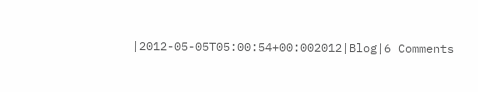|2012-05-05T05:00:54+00:002012|Blog|6 Comments